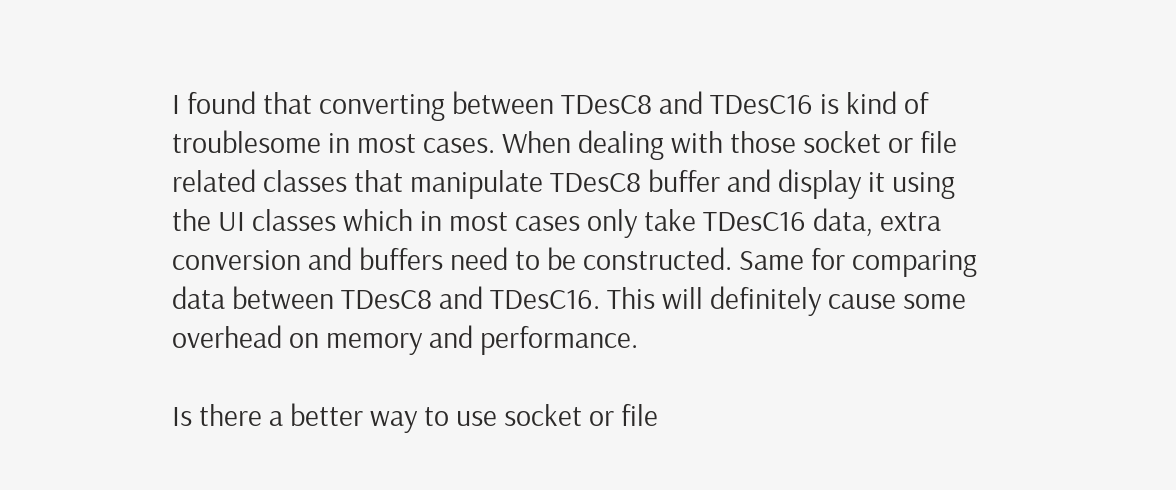I found that converting between TDesC8 and TDesC16 is kind of troublesome in most cases. When dealing with those socket or file related classes that manipulate TDesC8 buffer and display it using the UI classes which in most cases only take TDesC16 data, extra conversion and buffers need to be constructed. Same for comparing data between TDesC8 and TDesC16. This will definitely cause some overhead on memory and performance.

Is there a better way to use socket or file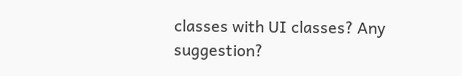classes with UI classes? Any suggestion?